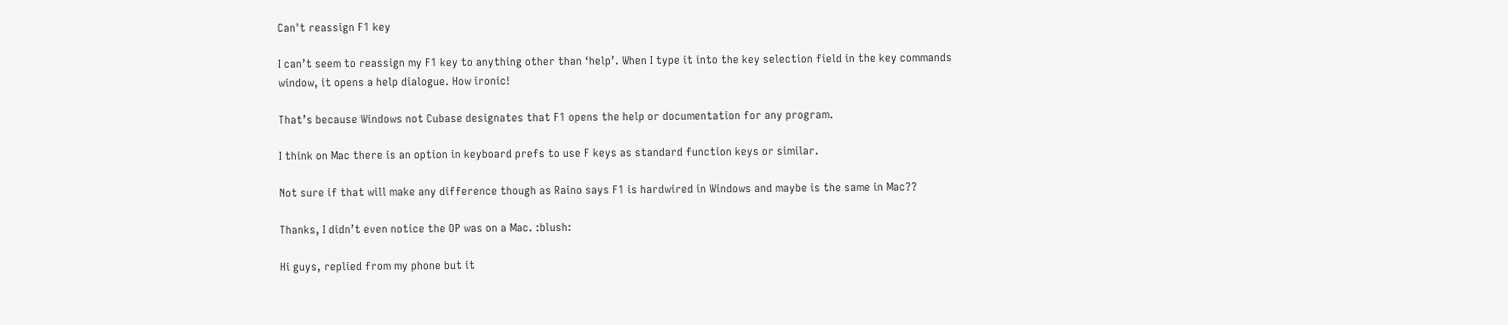Can't reassign F1 key

I can’t seem to reassign my F1 key to anything other than ‘help’. When I type it into the key selection field in the key commands window, it opens a help dialogue. How ironic!

That’s because Windows not Cubase designates that F1 opens the help or documentation for any program.

I think on Mac there is an option in keyboard prefs to use F keys as standard function keys or similar.

Not sure if that will make any difference though as Raino says F1 is hardwired in Windows and maybe is the same in Mac??

Thanks, I didn’t even notice the OP was on a Mac. :blush:

Hi guys, replied from my phone but it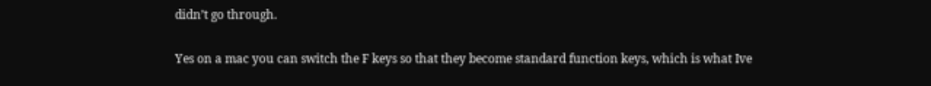didn’t go through.

Yes on a mac you can switch the F keys so that they become standard function keys, which is what Ive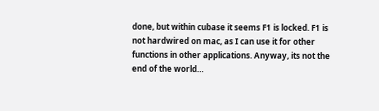done, but within cubase it seems F1 is locked. F1 is not hardwired on mac, as I can use it for other functions in other applications. Anyway, its not the end of the world…